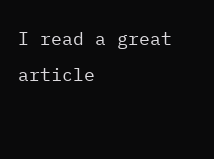I read a great article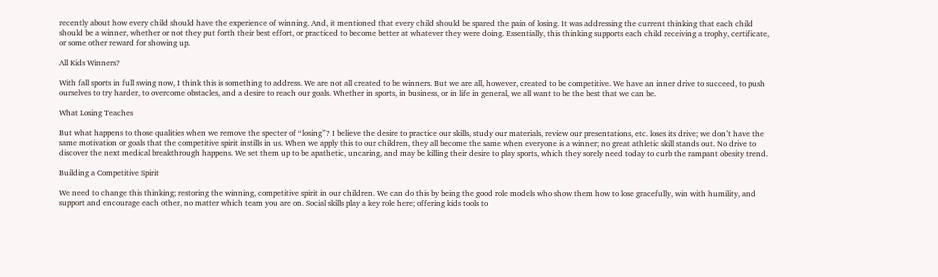recently about how every child should have the experience of winning. And, it mentioned that every child should be spared the pain of losing. It was addressing the current thinking that each child should be a winner, whether or not they put forth their best effort, or practiced to become better at whatever they were doing. Essentially, this thinking supports each child receiving a trophy, certificate, or some other reward for showing up.

All Kids Winners?

With fall sports in full swing now, I think this is something to address. We are not all created to be winners. But we are all, however, created to be competitive. We have an inner drive to succeed, to push ourselves to try harder, to overcome obstacles, and a desire to reach our goals. Whether in sports, in business, or in life in general, we all want to be the best that we can be.

What Losing Teaches

But what happens to those qualities when we remove the specter of “losing”? I believe the desire to practice our skills, study our materials, review our presentations, etc. loses its drive; we don’t have the same motivation or goals that the competitive spirit instills in us. When we apply this to our children, they all become the same when everyone is a winner; no great athletic skill stands out. No drive to discover the next medical breakthrough happens. We set them up to be apathetic, uncaring, and may be killing their desire to play sports, which they sorely need today to curb the rampant obesity trend.

Building a Competitive Spirit

We need to change this thinking; restoring the winning, competitive spirit in our children. We can do this by being the good role models who show them how to lose gracefully, win with humility, and support and encourage each other, no matter which team you are on. Social skills play a key role here; offering kids tools to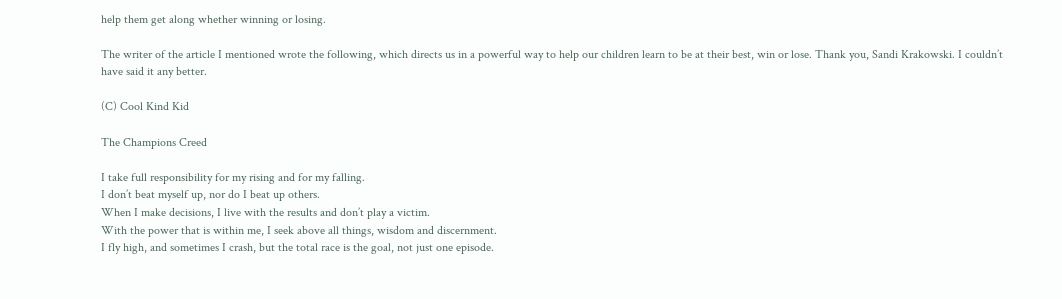help them get along whether winning or losing.

The writer of the article I mentioned wrote the following, which directs us in a powerful way to help our children learn to be at their best, win or lose. Thank you, Sandi Krakowski. I couldn’t have said it any better.

(C) Cool Kind Kid

The Champions Creed

I take full responsibility for my rising and for my falling.
I don’t beat myself up, nor do I beat up others.
When I make decisions, I live with the results and don’t play a victim.
With the power that is within me, I seek above all things, wisdom and discernment.
I fly high, and sometimes I crash, but the total race is the goal, not just one episode.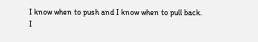I know when to push and I know when to pull back.
I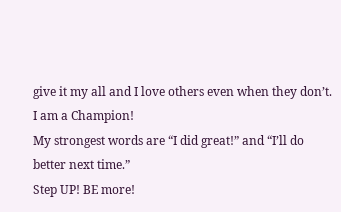give it my all and I love others even when they don’t.
I am a Champion!
My strongest words are “I did great!” and “I’ll do better next time.”
Step UP! BE more!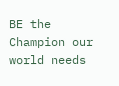BE the Champion our world needs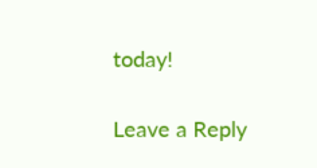today!

Leave a Reply